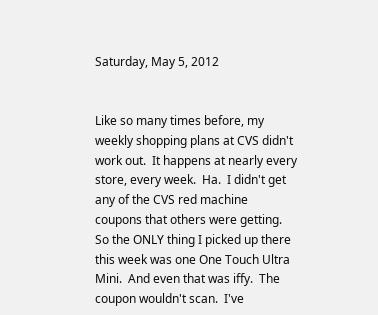Saturday, May 5, 2012


Like so many times before, my weekly shopping plans at CVS didn't work out.  It happens at nearly every store, every week.  Ha.  I didn't get any of the CVS red machine coupons that others were getting.  So the ONLY thing I picked up there this week was one One Touch Ultra Mini.  And even that was iffy.  The coupon wouldn't scan.  I've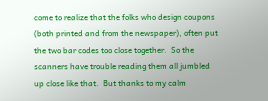come to realize that the folks who design coupons (both printed and from the newspaper), often put the two bar codes too close together.  So the scanners have trouble reading them all jumbled up close like that.  But thanks to my calm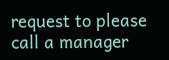request to please call a manager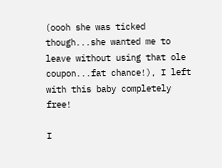(oooh she was ticked though...she wanted me to leave without using that ole coupon...fat chance!), I left with this baby completely free!

I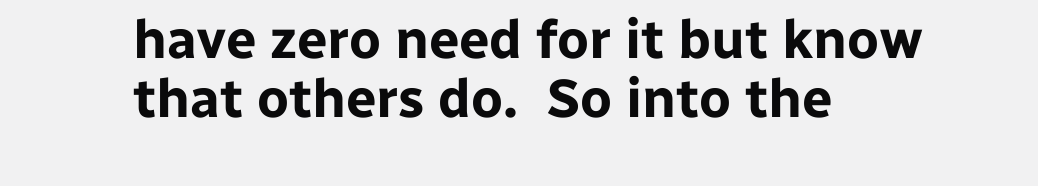have zero need for it but know that others do.  So into the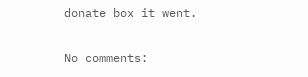donate box it went.

No comments: